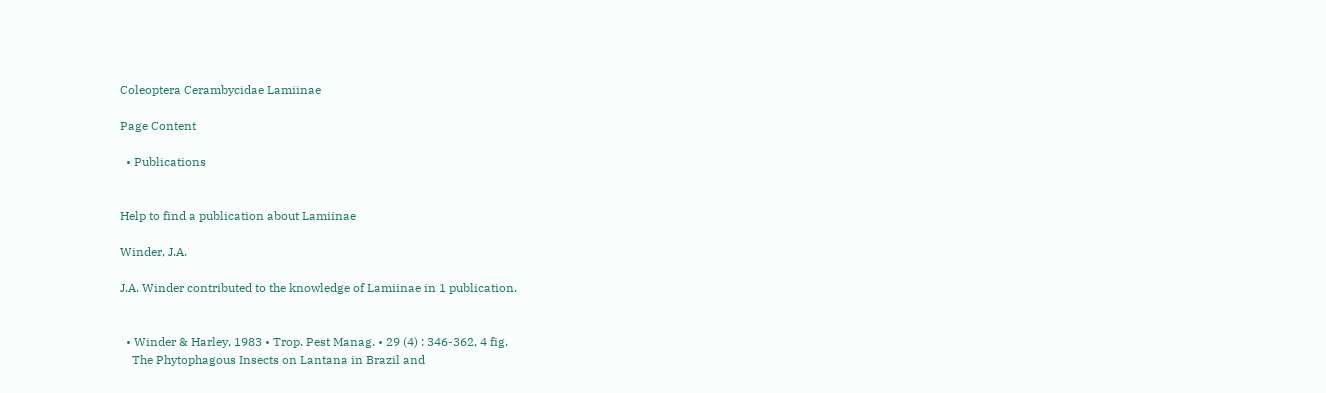Coleoptera Cerambycidae Lamiinae

Page Content

  • Publications


Help to find a publication about Lamiinae

Winder, J.A.

J.A. Winder contributed to the knowledge of Lamiinae in 1 publication.


  • Winder & Harley, 1983 • Trop. Pest Manag. • 29 (4) : 346-362, 4 fig.
    The Phytophagous Insects on Lantana in Brazil and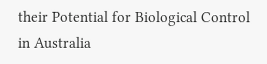their Potential for Biological Control in Australia